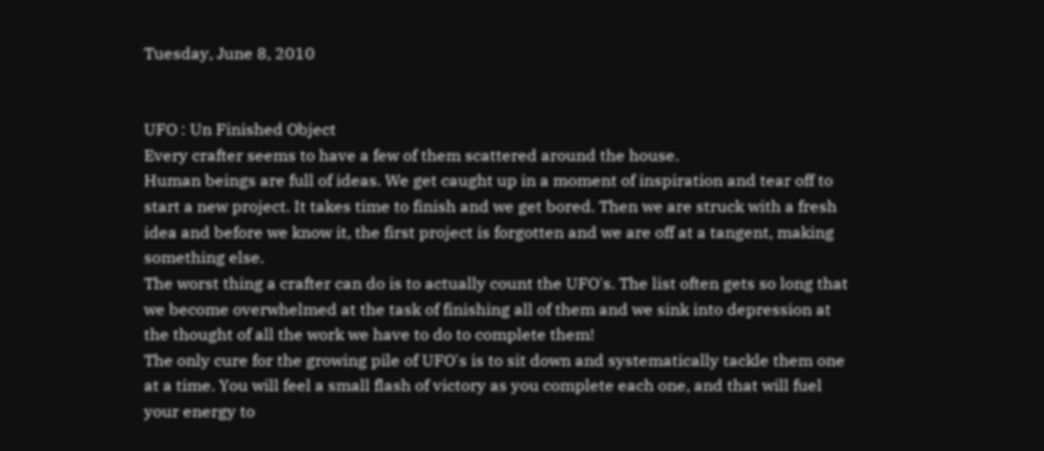Tuesday, June 8, 2010


UFO : Un Finished Object
Every crafter seems to have a few of them scattered around the house.
Human beings are full of ideas. We get caught up in a moment of inspiration and tear off to start a new project. It takes time to finish and we get bored. Then we are struck with a fresh idea and before we know it, the first project is forgotten and we are off at a tangent, making something else.
The worst thing a crafter can do is to actually count the UFO's. The list often gets so long that we become overwhelmed at the task of finishing all of them and we sink into depression at the thought of all the work we have to do to complete them!
The only cure for the growing pile of UFO's is to sit down and systematically tackle them one at a time. You will feel a small flash of victory as you complete each one, and that will fuel your energy to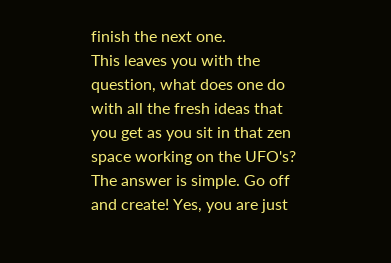finish the next one.
This leaves you with the question, what does one do with all the fresh ideas that you get as you sit in that zen space working on the UFO's? The answer is simple. Go off and create! Yes, you are just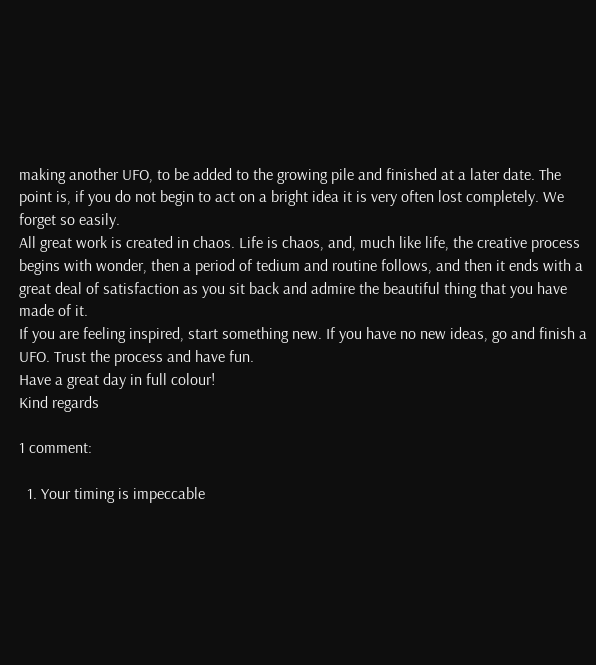making another UFO, to be added to the growing pile and finished at a later date. The point is, if you do not begin to act on a bright idea it is very often lost completely. We forget so easily.
All great work is created in chaos. Life is chaos, and, much like life, the creative process begins with wonder, then a period of tedium and routine follows, and then it ends with a great deal of satisfaction as you sit back and admire the beautiful thing that you have made of it.
If you are feeling inspired, start something new. If you have no new ideas, go and finish a UFO. Trust the process and have fun.
Have a great day in full colour!
Kind regards

1 comment:

  1. Your timing is impeccable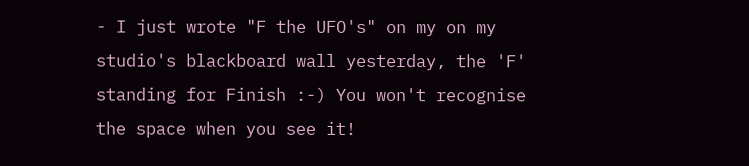- I just wrote "F the UFO's" on my on my studio's blackboard wall yesterday, the 'F' standing for Finish :-) You won't recognise the space when you see it!